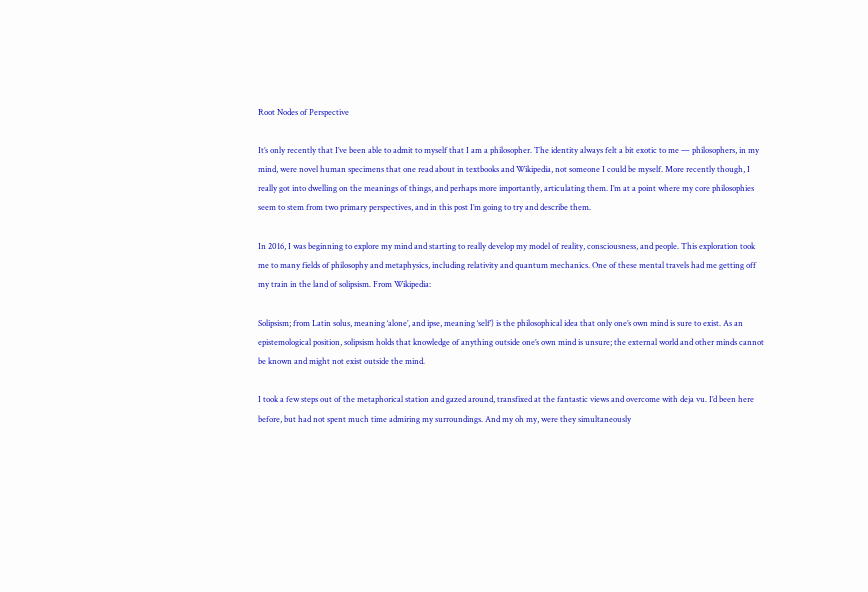Root Nodes of Perspective

It’s only recently that I’ve been able to admit to myself that I am a philosopher. The identity always felt a bit exotic to me — philosophers, in my mind, were novel human specimens that one read about in textbooks and Wikipedia, not someone I could be myself. More recently though, I really got into dwelling on the meanings of things, and perhaps more importantly, articulating them. I’m at a point where my core philosophies seem to stem from two primary perspectives, and in this post I’m going to try and describe them.

In 2016, I was beginning to explore my mind and starting to really develop my model of reality, consciousness, and people. This exploration took me to many fields of philosophy and metaphysics, including relativity and quantum mechanics. One of these mental travels had me getting off my train in the land of solipsism. From Wikipedia:

Solipsism; from Latin solus, meaning ‘alone’, and ipse, meaning ‘self’) is the philosophical idea that only one’s own mind is sure to exist. As an epistemological position, solipsism holds that knowledge of anything outside one’s own mind is unsure; the external world and other minds cannot be known and might not exist outside the mind.

I took a few steps out of the metaphorical station and gazed around, transfixed at the fantastic views and overcome with deja vu. I’d been here before, but had not spent much time admiring my surroundings. And my oh my, were they simultaneously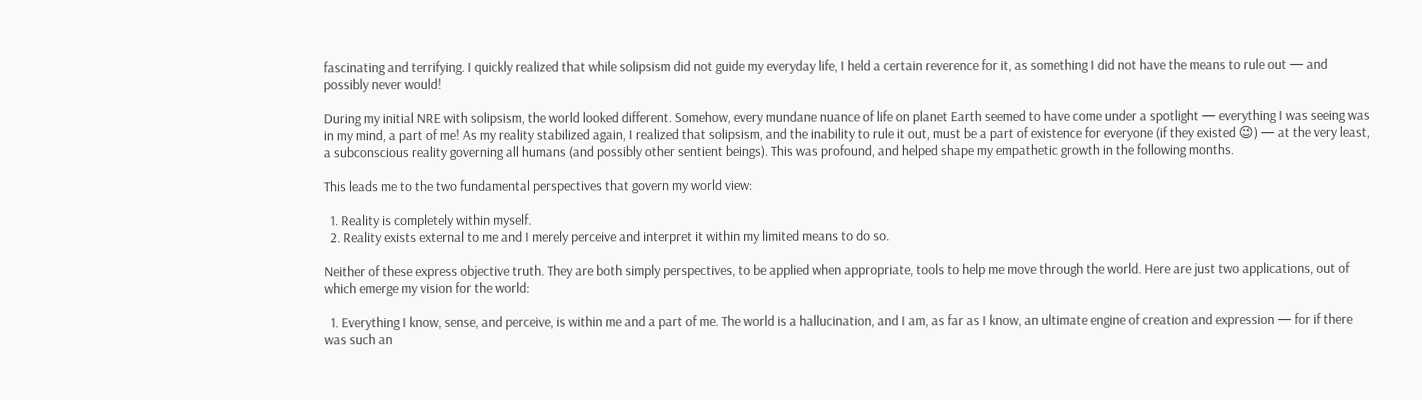fascinating and terrifying. I quickly realized that while solipsism did not guide my everyday life, I held a certain reverence for it, as something I did not have the means to rule out — and possibly never would!

During my initial NRE with solipsism, the world looked different. Somehow, every mundane nuance of life on planet Earth seemed to have come under a spotlight — everything I was seeing was in my mind, a part of me! As my reality stabilized again, I realized that solipsism, and the inability to rule it out, must be a part of existence for everyone (if they existed 😉) — at the very least, a subconscious reality governing all humans (and possibly other sentient beings). This was profound, and helped shape my empathetic growth in the following months.

This leads me to the two fundamental perspectives that govern my world view:

  1. Reality is completely within myself.
  2. Reality exists external to me and I merely perceive and interpret it within my limited means to do so.

Neither of these express objective truth. They are both simply perspectives, to be applied when appropriate, tools to help me move through the world. Here are just two applications, out of which emerge my vision for the world:

  1. Everything I know, sense, and perceive, is within me and a part of me. The world is a hallucination, and I am, as far as I know, an ultimate engine of creation and expression — for if there was such an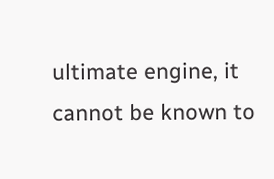ultimate engine, it cannot be known to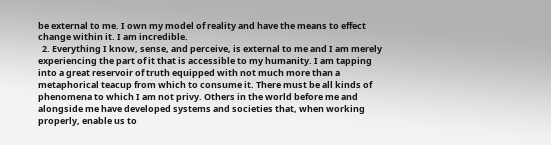be external to me. I own my model of reality and have the means to effect change within it. I am incredible.
  2. Everything I know, sense, and perceive, is external to me and I am merely experiencing the part of it that is accessible to my humanity. I am tapping into a great reservoir of truth equipped with not much more than a metaphorical teacup from which to consume it. There must be all kinds of phenomena to which I am not privy. Others in the world before me and alongside me have developed systems and societies that, when working properly, enable us to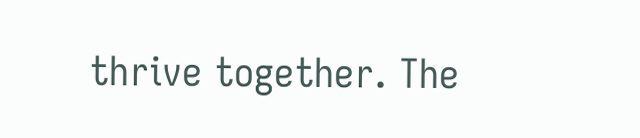thrive together. The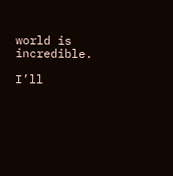world is incredible.

I’ll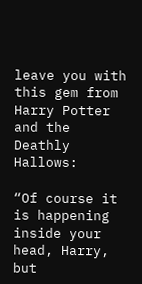leave you with this gem from Harry Potter and the Deathly Hallows:

“Of course it is happening inside your head, Harry, but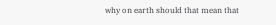why on earth should that mean that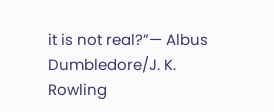it is not real?”— Albus Dumbledore/J. K. Rowling